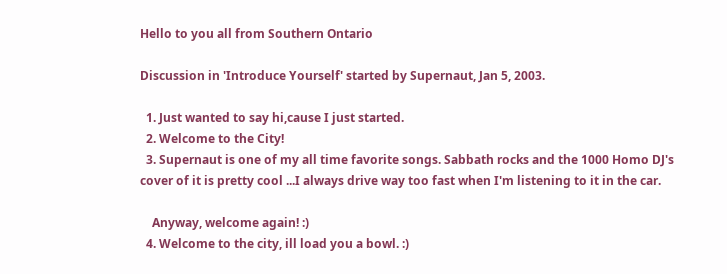Hello to you all from Southern Ontario

Discussion in 'Introduce Yourself' started by Supernaut, Jan 5, 2003.

  1. Just wanted to say hi,cause I just started.
  2. Welcome to the City!
  3. Supernaut is one of my all time favorite songs. Sabbath rocks and the 1000 Homo DJ's cover of it is pretty cool ...I always drive way too fast when I'm listening to it in the car.

    Anyway, welcome again! :)
  4. Welcome to the city, ill load you a bowl. :)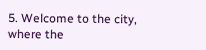5. Welcome to the city, where the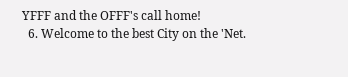YFFF and the OFFF's call home!
  6. Welcome to the best City on the 'Net.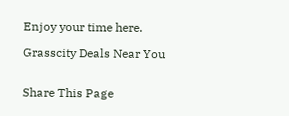Enjoy your time here.

Grasscity Deals Near You


Share This Page